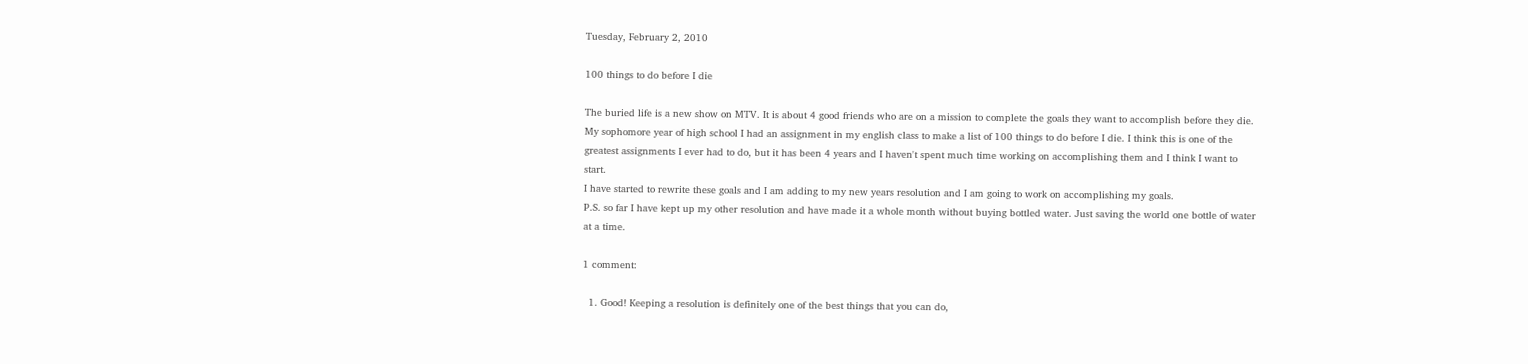Tuesday, February 2, 2010

100 things to do before I die

The buried life is a new show on MTV. It is about 4 good friends who are on a mission to complete the goals they want to accomplish before they die. My sophomore year of high school I had an assignment in my english class to make a list of 100 things to do before I die. I think this is one of the greatest assignments I ever had to do, but it has been 4 years and I haven't spent much time working on accomplishing them and I think I want to start.
I have started to rewrite these goals and I am adding to my new years resolution and I am going to work on accomplishing my goals.
P.S. so far I have kept up my other resolution and have made it a whole month without buying bottled water. Just saving the world one bottle of water at a time.

1 comment:

  1. Good! Keeping a resolution is definitely one of the best things that you can do,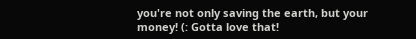you're not only saving the earth, but your money! (: Gotta love that!